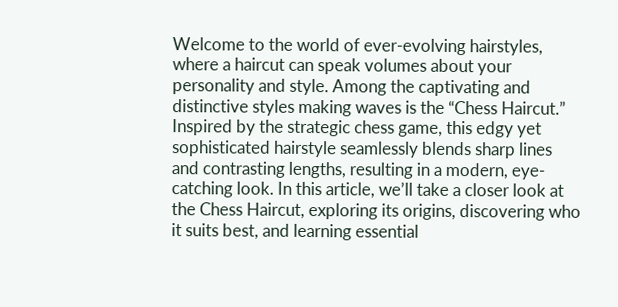Welcome to the world of ever-evolving hairstyles, where a haircut can speak volumes about your personality and style. Among the captivating and distinctive styles making waves is the “Chess Haircut.” Inspired by the strategic chess game, this edgy yet sophisticated hairstyle seamlessly blends sharp lines and contrasting lengths, resulting in a modern, eye-catching look. In this article, we’ll take a closer look at the Chess Haircut, exploring its origins, discovering who it suits best, and learning essential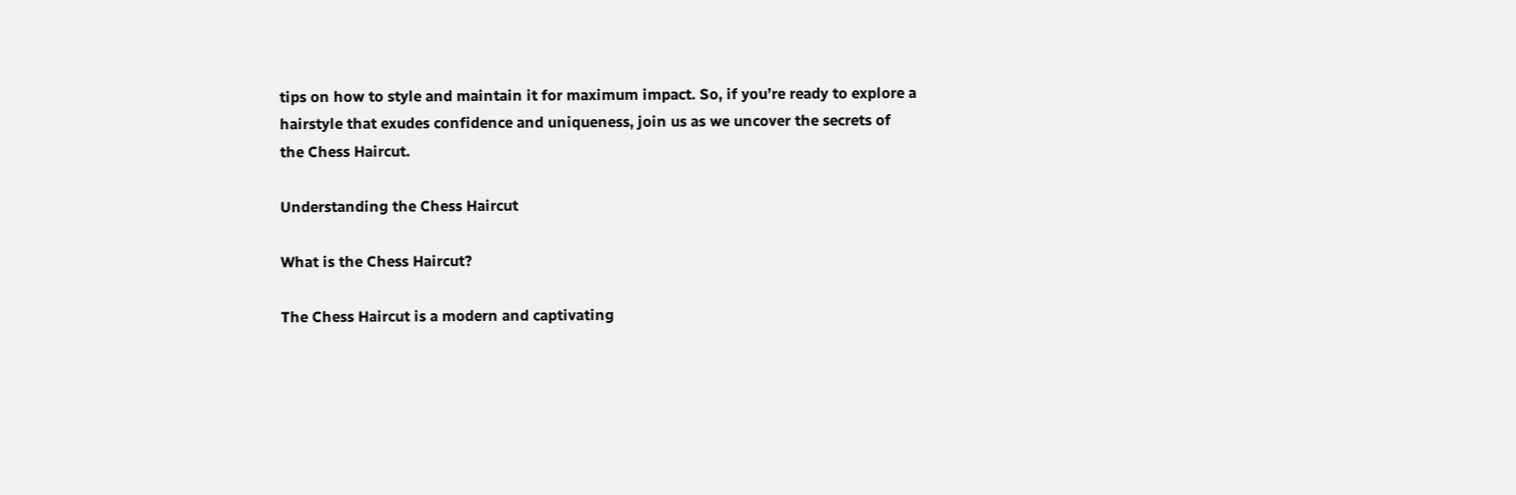tips on how to style and maintain it for maximum impact. So, if you’re ready to explore a hairstyle that exudes confidence and uniqueness, join us as we uncover the secrets of the Chess Haircut.

Understanding the Chess Haircut

What is the Chess Haircut?

The Chess Haircut is a modern and captivating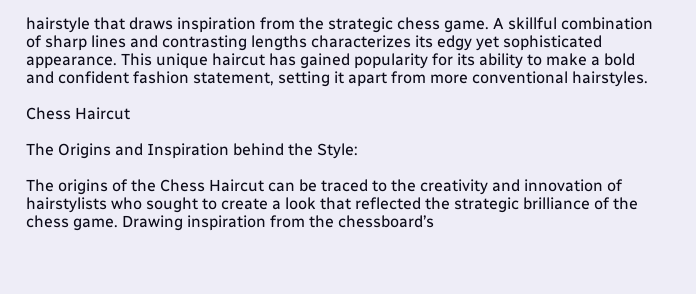hairstyle that draws inspiration from the strategic chess game. A skillful combination of sharp lines and contrasting lengths characterizes its edgy yet sophisticated appearance. This unique haircut has gained popularity for its ability to make a bold and confident fashion statement, setting it apart from more conventional hairstyles.

Chess Haircut

The Origins and Inspiration behind the Style:

The origins of the Chess Haircut can be traced to the creativity and innovation of hairstylists who sought to create a look that reflected the strategic brilliance of the chess game. Drawing inspiration from the chessboard’s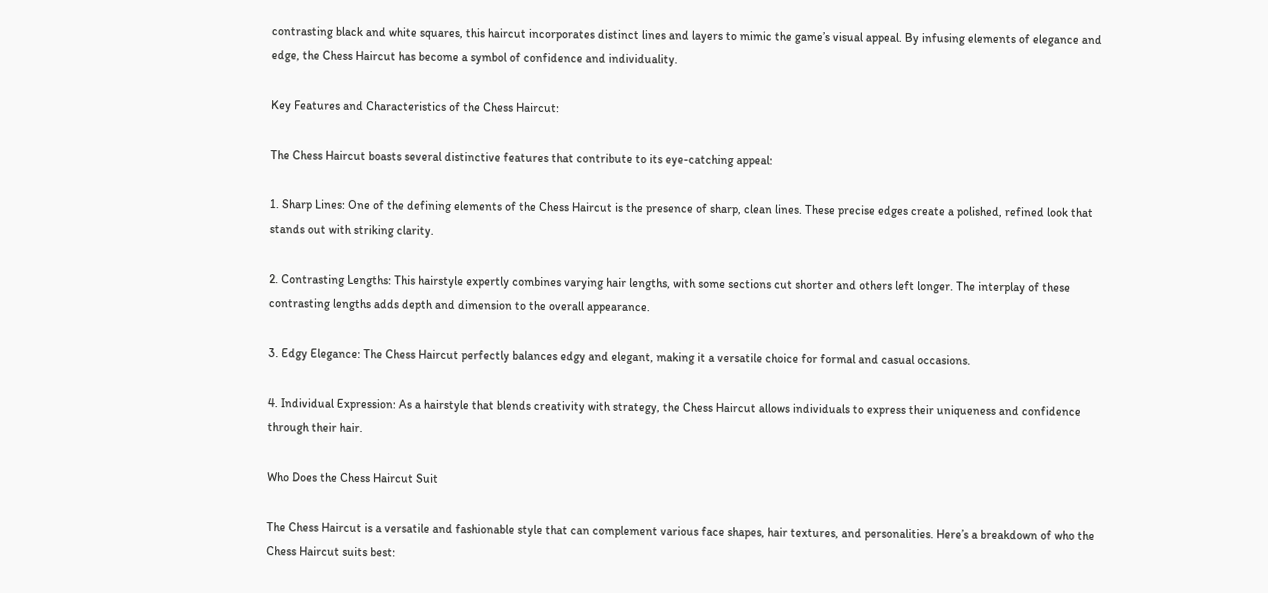contrasting black and white squares, this haircut incorporates distinct lines and layers to mimic the game’s visual appeal. By infusing elements of elegance and edge, the Chess Haircut has become a symbol of confidence and individuality.

Key Features and Characteristics of the Chess Haircut:

The Chess Haircut boasts several distinctive features that contribute to its eye-catching appeal:

1. Sharp Lines: One of the defining elements of the Chess Haircut is the presence of sharp, clean lines. These precise edges create a polished, refined look that stands out with striking clarity.

2. Contrasting Lengths: This hairstyle expertly combines varying hair lengths, with some sections cut shorter and others left longer. The interplay of these contrasting lengths adds depth and dimension to the overall appearance.

3. Edgy Elegance: The Chess Haircut perfectly balances edgy and elegant, making it a versatile choice for formal and casual occasions.

4. Individual Expression: As a hairstyle that blends creativity with strategy, the Chess Haircut allows individuals to express their uniqueness and confidence through their hair.

Who Does the Chess Haircut Suit

The Chess Haircut is a versatile and fashionable style that can complement various face shapes, hair textures, and personalities. Here’s a breakdown of who the Chess Haircut suits best: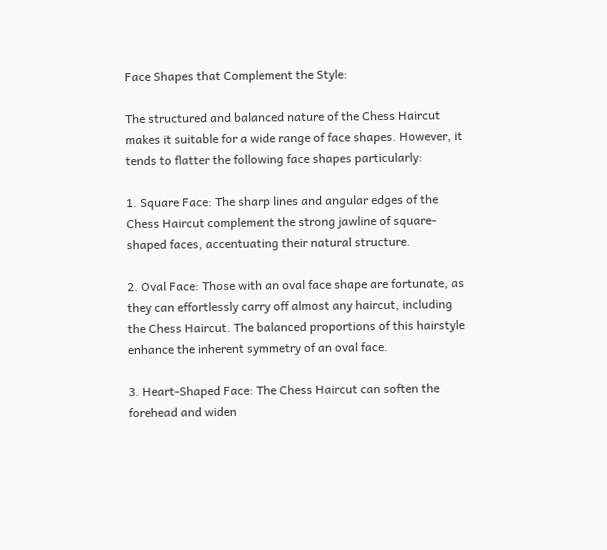Face Shapes that Complement the Style:

The structured and balanced nature of the Chess Haircut makes it suitable for a wide range of face shapes. However, it tends to flatter the following face shapes particularly:

1. Square Face: The sharp lines and angular edges of the Chess Haircut complement the strong jawline of square-shaped faces, accentuating their natural structure.

2. Oval Face: Those with an oval face shape are fortunate, as they can effortlessly carry off almost any haircut, including the Chess Haircut. The balanced proportions of this hairstyle enhance the inherent symmetry of an oval face.

3. Heart-Shaped Face: The Chess Haircut can soften the forehead and widen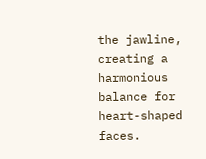the jawline, creating a harmonious balance for heart-shaped faces.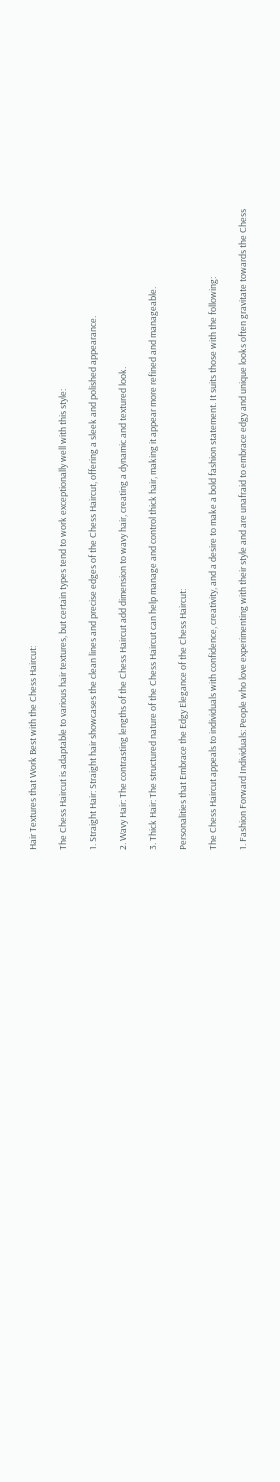Hair Textures that Work Best with the Chess Haircut:

The Chess Haircut is adaptable to various hair textures, but certain types tend to work exceptionally well with this style:

1. Straight Hair: Straight hair showcases the clean lines and precise edges of the Chess Haircut, offering a sleek and polished appearance.

2. Wavy Hair: The contrasting lengths of the Chess Haircut add dimension to wavy hair, creating a dynamic and textured look.

3. Thick Hair: The structured nature of the Chess Haircut can help manage and control thick hair, making it appear more refined and manageable.

Personalities that Embrace the Edgy Elegance of the Chess Haircut:

The Chess Haircut appeals to individuals with confidence, creativity, and a desire to make a bold fashion statement. It suits those with the following:

1. Fashion Forward Individuals: People who love experimenting with their style and are unafraid to embrace edgy and unique looks often gravitate towards the Chess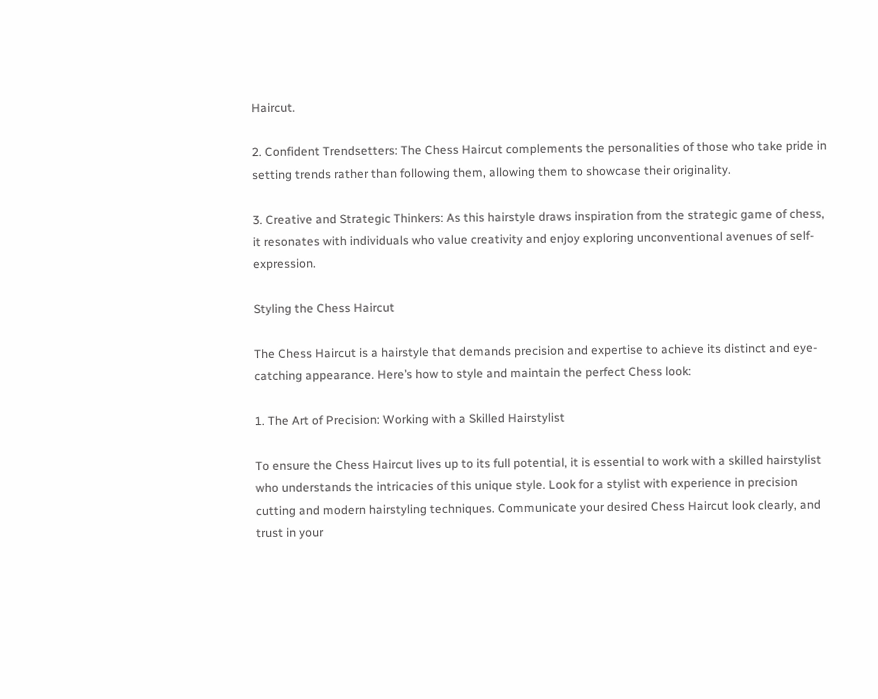Haircut.

2. Confident Trendsetters: The Chess Haircut complements the personalities of those who take pride in setting trends rather than following them, allowing them to showcase their originality.

3. Creative and Strategic Thinkers: As this hairstyle draws inspiration from the strategic game of chess, it resonates with individuals who value creativity and enjoy exploring unconventional avenues of self-expression.

Styling the Chess Haircut

The Chess Haircut is a hairstyle that demands precision and expertise to achieve its distinct and eye-catching appearance. Here’s how to style and maintain the perfect Chess look:

1. The Art of Precision: Working with a Skilled Hairstylist

To ensure the Chess Haircut lives up to its full potential, it is essential to work with a skilled hairstylist who understands the intricacies of this unique style. Look for a stylist with experience in precision cutting and modern hairstyling techniques. Communicate your desired Chess Haircut look clearly, and trust in your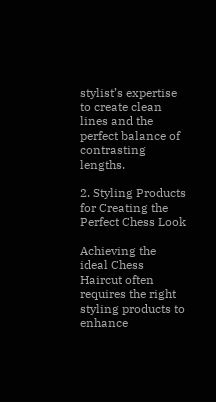stylist’s expertise to create clean lines and the perfect balance of contrasting lengths.

2. Styling Products for Creating the Perfect Chess Look

Achieving the ideal Chess Haircut often requires the right styling products to enhance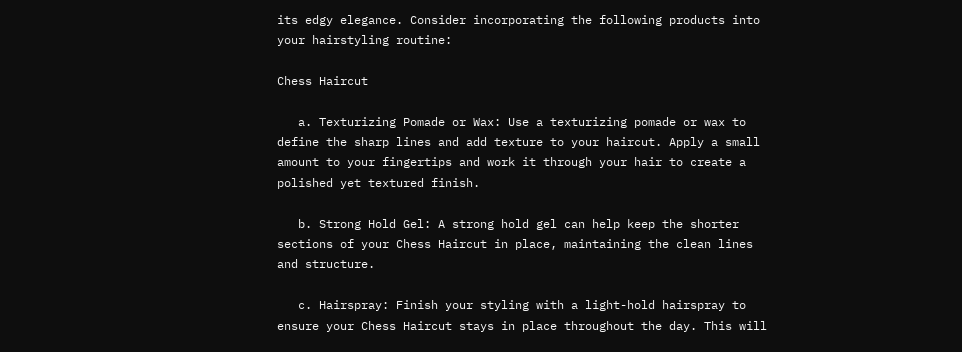its edgy elegance. Consider incorporating the following products into your hairstyling routine:

Chess Haircut

   a. Texturizing Pomade or Wax: Use a texturizing pomade or wax to define the sharp lines and add texture to your haircut. Apply a small amount to your fingertips and work it through your hair to create a polished yet textured finish.

   b. Strong Hold Gel: A strong hold gel can help keep the shorter sections of your Chess Haircut in place, maintaining the clean lines and structure.

   c. Hairspray: Finish your styling with a light-hold hairspray to ensure your Chess Haircut stays in place throughout the day. This will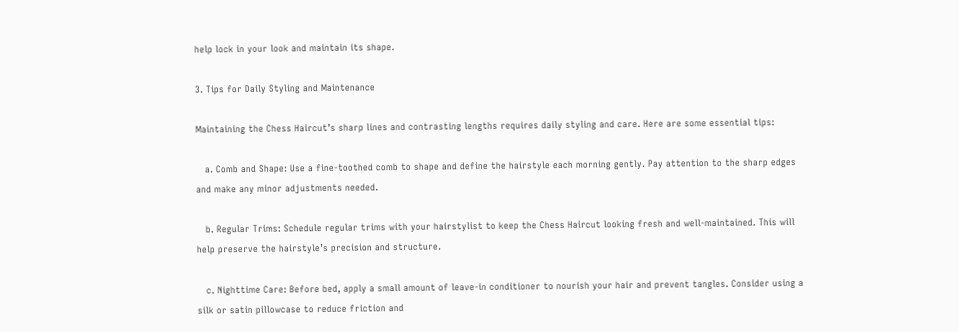help lock in your look and maintain its shape.

3. Tips for Daily Styling and Maintenance

Maintaining the Chess Haircut’s sharp lines and contrasting lengths requires daily styling and care. Here are some essential tips:

   a. Comb and Shape: Use a fine-toothed comb to shape and define the hairstyle each morning gently. Pay attention to the sharp edges and make any minor adjustments needed.

   b. Regular Trims: Schedule regular trims with your hairstylist to keep the Chess Haircut looking fresh and well-maintained. This will help preserve the hairstyle’s precision and structure.

   c. Nighttime Care: Before bed, apply a small amount of leave-in conditioner to nourish your hair and prevent tangles. Consider using a silk or satin pillowcase to reduce friction and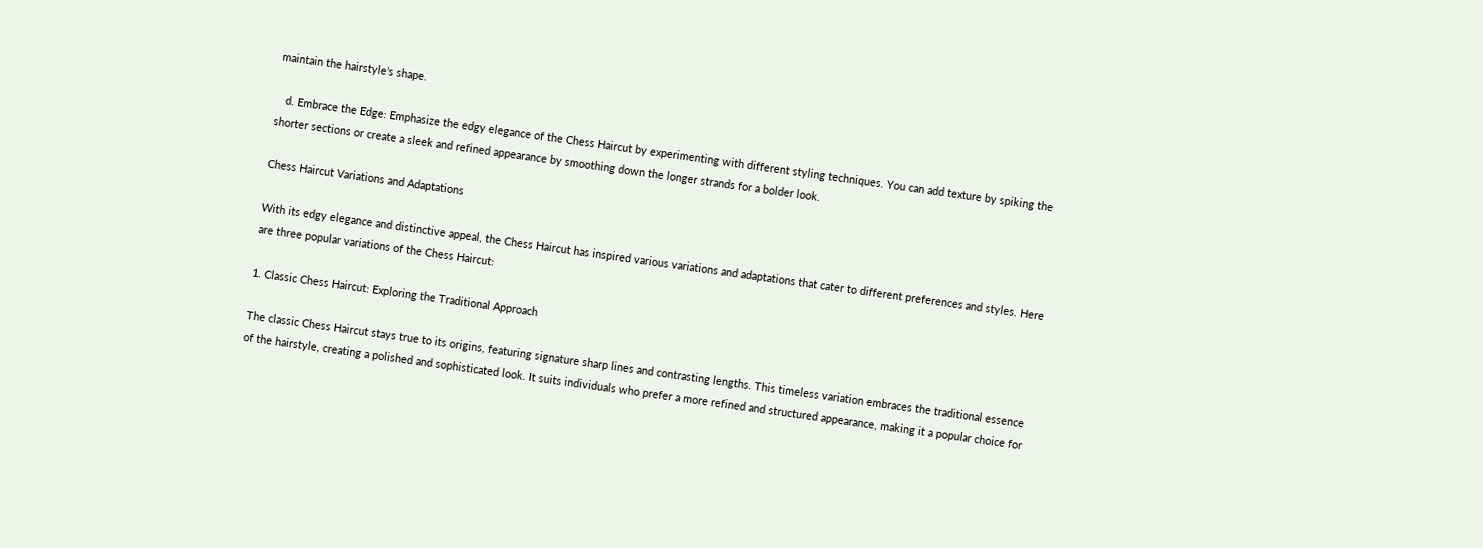maintain the hairstyle’s shape.

   d. Embrace the Edge: Emphasize the edgy elegance of the Chess Haircut by experimenting with different styling techniques. You can add texture by spiking the shorter sections or create a sleek and refined appearance by smoothing down the longer strands for a bolder look.

Chess Haircut Variations and Adaptations

With its edgy elegance and distinctive appeal, the Chess Haircut has inspired various variations and adaptations that cater to different preferences and styles. Here are three popular variations of the Chess Haircut:

1. Classic Chess Haircut: Exploring the Traditional Approach

The classic Chess Haircut stays true to its origins, featuring signature sharp lines and contrasting lengths. This timeless variation embraces the traditional essence of the hairstyle, creating a polished and sophisticated look. It suits individuals who prefer a more refined and structured appearance, making it a popular choice for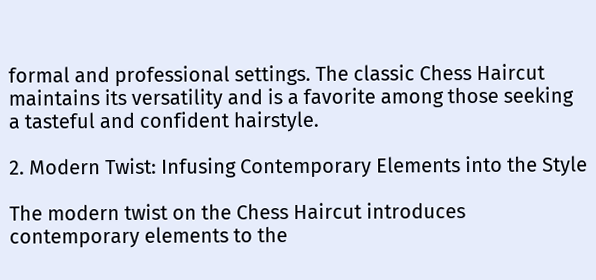formal and professional settings. The classic Chess Haircut maintains its versatility and is a favorite among those seeking a tasteful and confident hairstyle.

2. Modern Twist: Infusing Contemporary Elements into the Style

The modern twist on the Chess Haircut introduces contemporary elements to the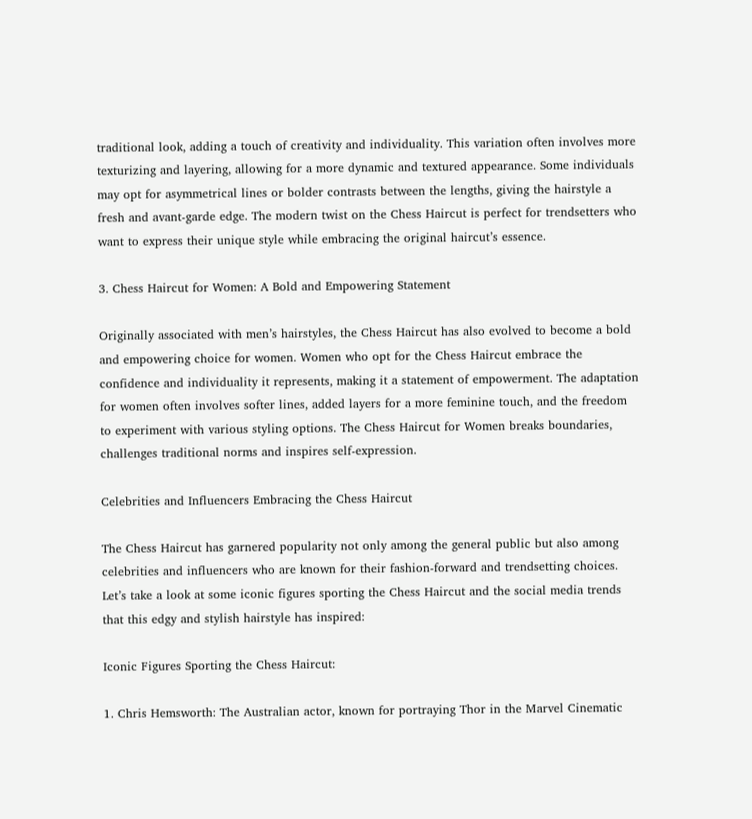traditional look, adding a touch of creativity and individuality. This variation often involves more texturizing and layering, allowing for a more dynamic and textured appearance. Some individuals may opt for asymmetrical lines or bolder contrasts between the lengths, giving the hairstyle a fresh and avant-garde edge. The modern twist on the Chess Haircut is perfect for trendsetters who want to express their unique style while embracing the original haircut’s essence.

3. Chess Haircut for Women: A Bold and Empowering Statement

Originally associated with men’s hairstyles, the Chess Haircut has also evolved to become a bold and empowering choice for women. Women who opt for the Chess Haircut embrace the confidence and individuality it represents, making it a statement of empowerment. The adaptation for women often involves softer lines, added layers for a more feminine touch, and the freedom to experiment with various styling options. The Chess Haircut for Women breaks boundaries, challenges traditional norms and inspires self-expression.

Celebrities and Influencers Embracing the Chess Haircut

The Chess Haircut has garnered popularity not only among the general public but also among celebrities and influencers who are known for their fashion-forward and trendsetting choices. Let’s take a look at some iconic figures sporting the Chess Haircut and the social media trends that this edgy and stylish hairstyle has inspired:

Iconic Figures Sporting the Chess Haircut:

1. Chris Hemsworth: The Australian actor, known for portraying Thor in the Marvel Cinematic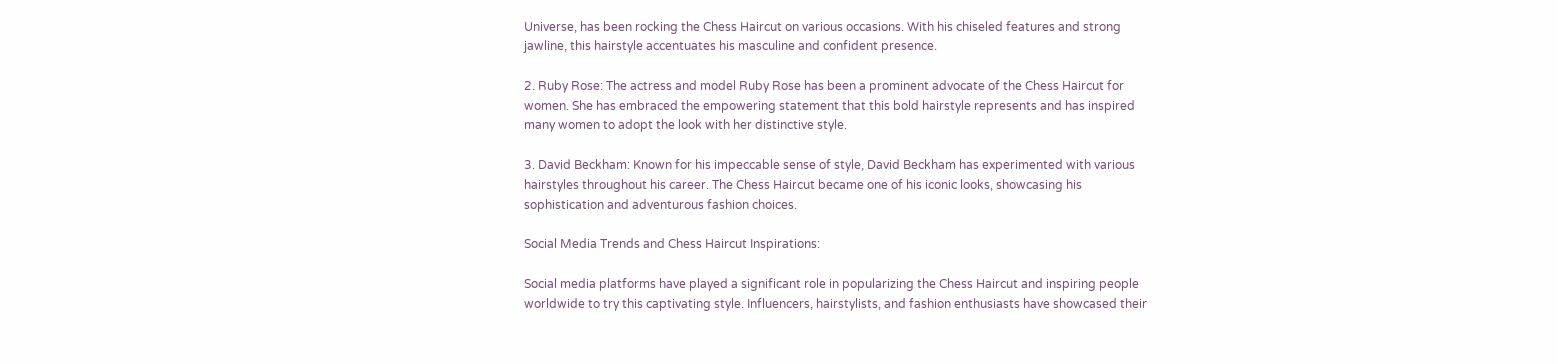Universe, has been rocking the Chess Haircut on various occasions. With his chiseled features and strong jawline, this hairstyle accentuates his masculine and confident presence.

2. Ruby Rose: The actress and model Ruby Rose has been a prominent advocate of the Chess Haircut for women. She has embraced the empowering statement that this bold hairstyle represents and has inspired many women to adopt the look with her distinctive style.

3. David Beckham: Known for his impeccable sense of style, David Beckham has experimented with various hairstyles throughout his career. The Chess Haircut became one of his iconic looks, showcasing his sophistication and adventurous fashion choices.

Social Media Trends and Chess Haircut Inspirations:

Social media platforms have played a significant role in popularizing the Chess Haircut and inspiring people worldwide to try this captivating style. Influencers, hairstylists, and fashion enthusiasts have showcased their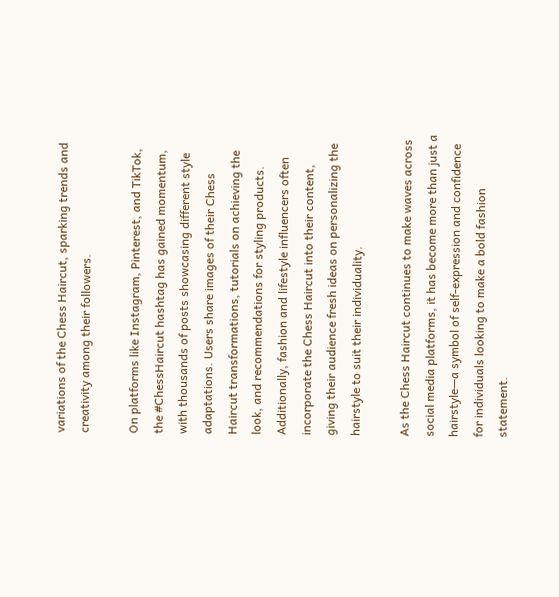variations of the Chess Haircut, sparking trends and creativity among their followers.

On platforms like Instagram, Pinterest, and TikTok, the #ChessHaircut hashtag has gained momentum, with thousands of posts showcasing different style adaptations. Users share images of their Chess Haircut transformations, tutorials on achieving the look, and recommendations for styling products. Additionally, fashion and lifestyle influencers often incorporate the Chess Haircut into their content, giving their audience fresh ideas on personalizing the hairstyle to suit their individuality.

As the Chess Haircut continues to make waves across social media platforms, it has become more than just a hairstyle—a symbol of self-expression and confidence for individuals looking to make a bold fashion statement.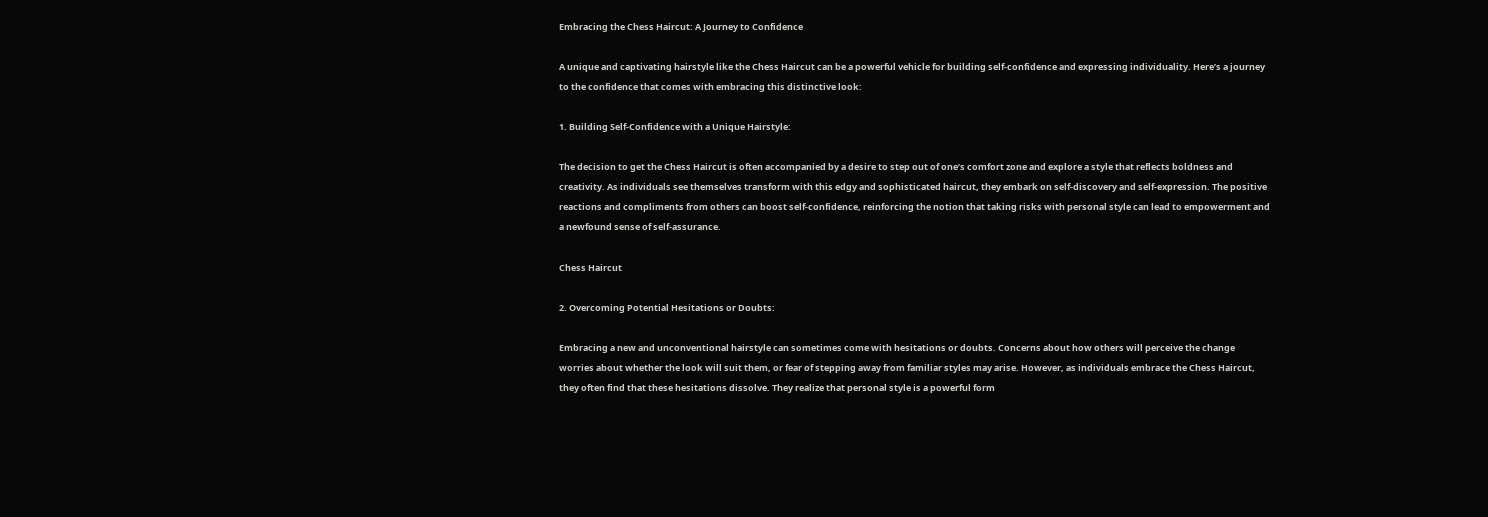Embracing the Chess Haircut: A Journey to Confidence

A unique and captivating hairstyle like the Chess Haircut can be a powerful vehicle for building self-confidence and expressing individuality. Here’s a journey to the confidence that comes with embracing this distinctive look:

1. Building Self-Confidence with a Unique Hairstyle:

The decision to get the Chess Haircut is often accompanied by a desire to step out of one’s comfort zone and explore a style that reflects boldness and creativity. As individuals see themselves transform with this edgy and sophisticated haircut, they embark on self-discovery and self-expression. The positive reactions and compliments from others can boost self-confidence, reinforcing the notion that taking risks with personal style can lead to empowerment and a newfound sense of self-assurance.

Chess Haircut

2. Overcoming Potential Hesitations or Doubts:

Embracing a new and unconventional hairstyle can sometimes come with hesitations or doubts. Concerns about how others will perceive the change worries about whether the look will suit them, or fear of stepping away from familiar styles may arise. However, as individuals embrace the Chess Haircut, they often find that these hesitations dissolve. They realize that personal style is a powerful form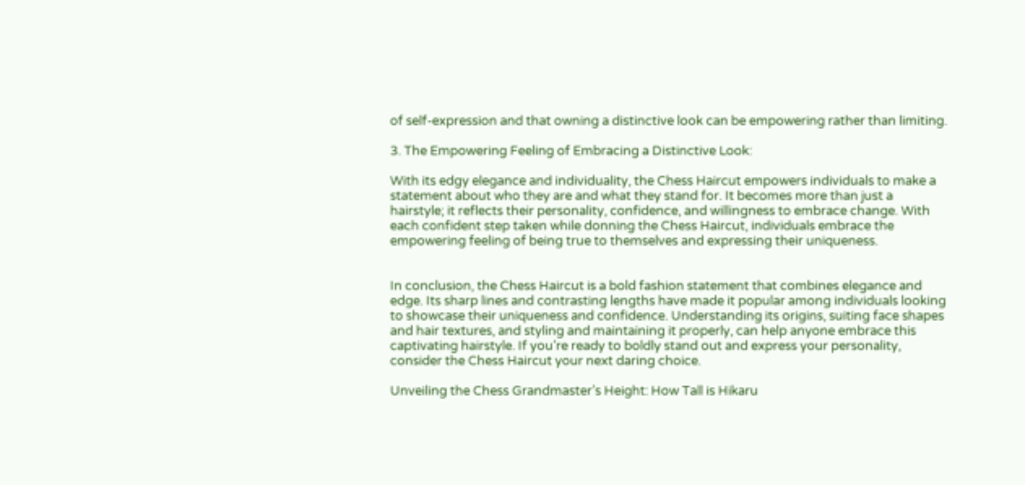of self-expression and that owning a distinctive look can be empowering rather than limiting.

3. The Empowering Feeling of Embracing a Distinctive Look:

With its edgy elegance and individuality, the Chess Haircut empowers individuals to make a statement about who they are and what they stand for. It becomes more than just a hairstyle; it reflects their personality, confidence, and willingness to embrace change. With each confident step taken while donning the Chess Haircut, individuals embrace the empowering feeling of being true to themselves and expressing their uniqueness.


In conclusion, the Chess Haircut is a bold fashion statement that combines elegance and edge. Its sharp lines and contrasting lengths have made it popular among individuals looking to showcase their uniqueness and confidence. Understanding its origins, suiting face shapes and hair textures, and styling and maintaining it properly, can help anyone embrace this captivating hairstyle. If you’re ready to boldly stand out and express your personality, consider the Chess Haircut your next daring choice.

Unveiling the Chess Grandmaster’s Height: How Tall is Hikaru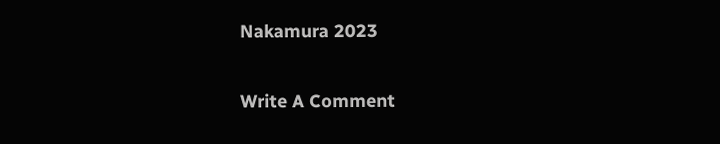Nakamura 2023


Write A Comment